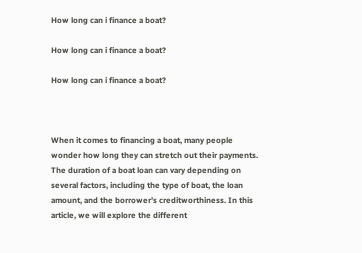How long can i finance a boat?

How long can i finance a boat?

How long can i finance a boat?



When it comes to financing a boat, many people wonder how long they can stretch out their payments. The duration of a boat loan can vary depending on several factors, including the type of boat, the loan amount, and the borrower’s creditworthiness. In this article, we will explore the different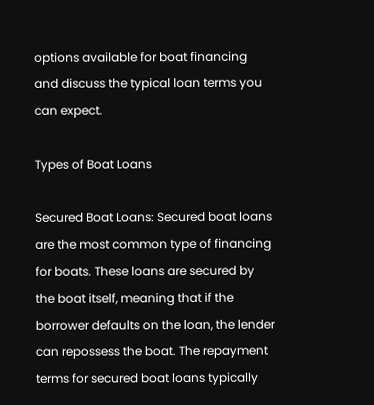options available for boat financing and discuss the typical loan terms you can expect.

Types of Boat Loans

Secured Boat Loans: Secured boat loans are the most common type of financing for boats. These loans are secured by the boat itself, meaning that if the borrower defaults on the loan, the lender can repossess the boat. The repayment terms for secured boat loans typically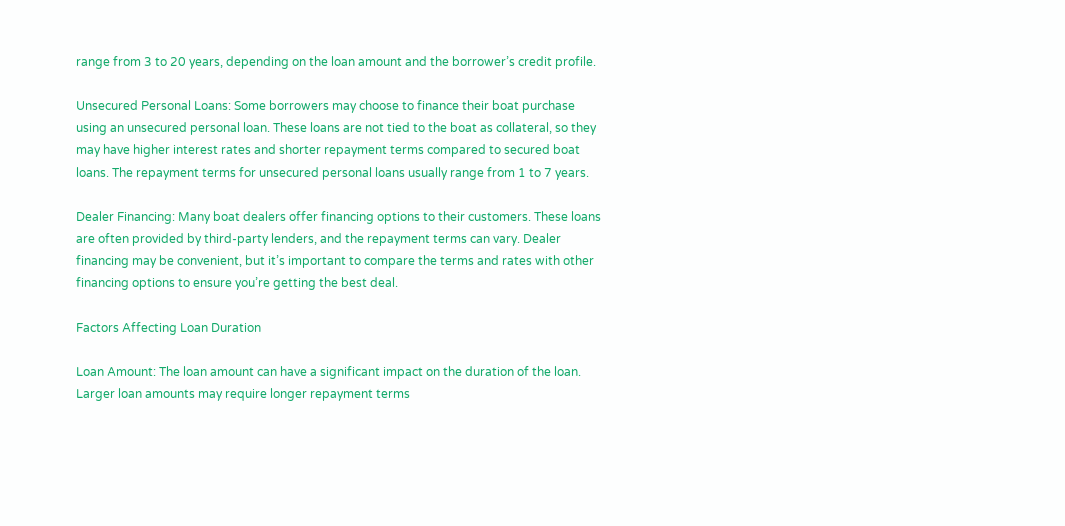range from 3 to 20 years, depending on the loan amount and the borrower’s credit profile.

Unsecured Personal Loans: Some borrowers may choose to finance their boat purchase using an unsecured personal loan. These loans are not tied to the boat as collateral, so they may have higher interest rates and shorter repayment terms compared to secured boat loans. The repayment terms for unsecured personal loans usually range from 1 to 7 years.

Dealer Financing: Many boat dealers offer financing options to their customers. These loans are often provided by third-party lenders, and the repayment terms can vary. Dealer financing may be convenient, but it’s important to compare the terms and rates with other financing options to ensure you’re getting the best deal.

Factors Affecting Loan Duration

Loan Amount: The loan amount can have a significant impact on the duration of the loan. Larger loan amounts may require longer repayment terms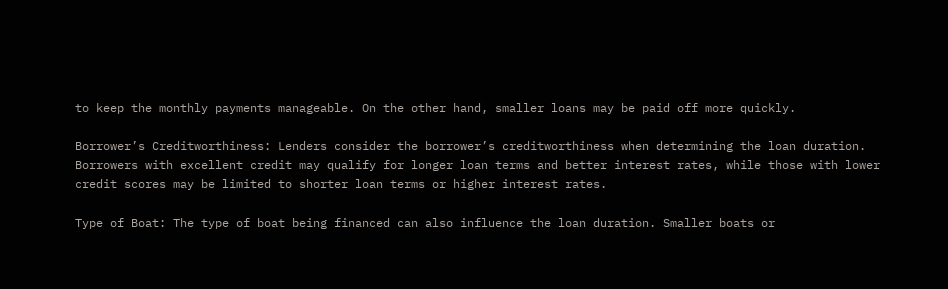to keep the monthly payments manageable. On the other hand, smaller loans may be paid off more quickly.

Borrower’s Creditworthiness: Lenders consider the borrower’s creditworthiness when determining the loan duration. Borrowers with excellent credit may qualify for longer loan terms and better interest rates, while those with lower credit scores may be limited to shorter loan terms or higher interest rates.

Type of Boat: The type of boat being financed can also influence the loan duration. Smaller boats or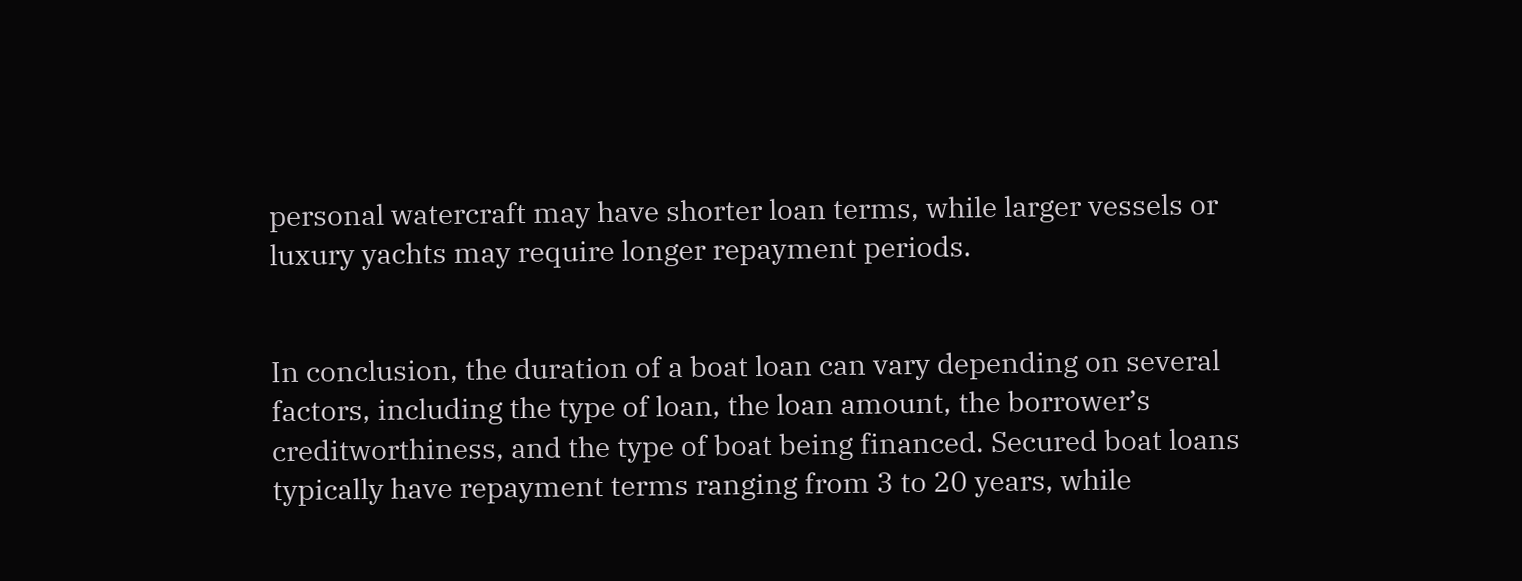personal watercraft may have shorter loan terms, while larger vessels or luxury yachts may require longer repayment periods.


In conclusion, the duration of a boat loan can vary depending on several factors, including the type of loan, the loan amount, the borrower’s creditworthiness, and the type of boat being financed. Secured boat loans typically have repayment terms ranging from 3 to 20 years, while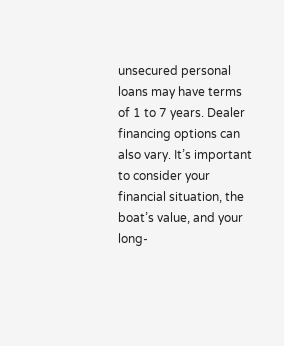unsecured personal loans may have terms of 1 to 7 years. Dealer financing options can also vary. It’s important to consider your financial situation, the boat’s value, and your long-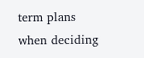term plans when deciding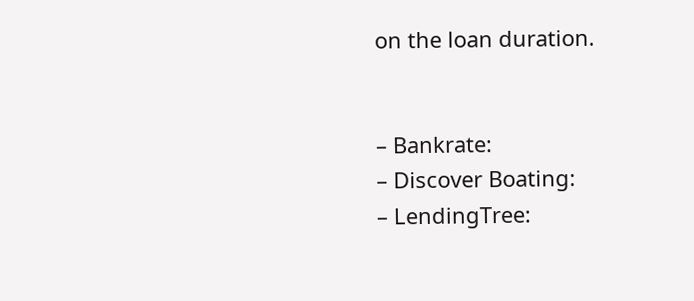on the loan duration.


– Bankrate:
– Discover Boating:
– LendingTree: